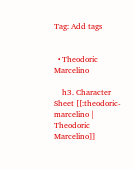Tag: Add tags


  • Theodoric Marcelino

    h3. Character Sheet [[:theodoric-marcelino | Theodoric Marcelino]]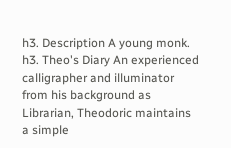h3. Description A young monk. h3. Theo's Diary An experienced calligrapher and illuminator from his background as Librarian, Theodoric maintains a simple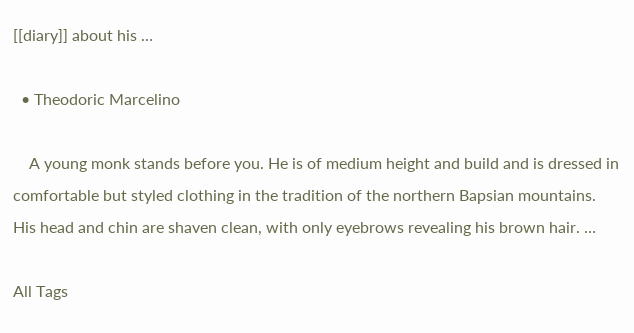[[diary]] about his …

  • Theodoric Marcelino

    A young monk stands before you. He is of medium height and build and is dressed in comfortable but styled clothing in the tradition of the northern Bapsian mountains. His head and chin are shaven clean, with only eyebrows revealing his brown hair. …

All Tags